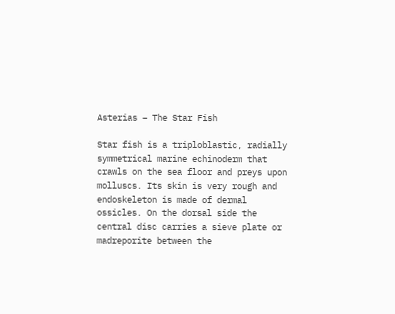Asterias – The Star Fish

Star fish is a triploblastic, radially symmetrical marine echinoderm that crawls on the sea floor and preys upon molluscs. Its skin is very rough and endoskeleton is made of dermal ossicles. On the dorsal side the central disc carries a sieve plate or madreporite between the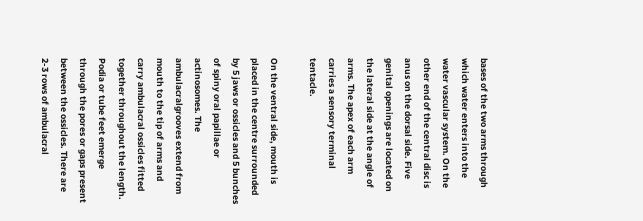bases of the two arms through which water enters into the water vascular system. On the other end of the central disc is anus on the dorsal side. Five genital openings are located on the lateral side at the angle of arms. The apex of each arm carries a sensory terminal tentacle.

On the ventral side, mouth is placed in the centre surrounded by 5 jaws or ossicles and 5 bunches of spiny oral papillae or actinosomes. The ambulacralgrooves extend from mouth to the tip of arms and carry ambulacral ossicles fitted together throughout the length. Podia or tube feet emerge through the pores or gaps present between the ossicles. There are 2-3 rows of ambulacral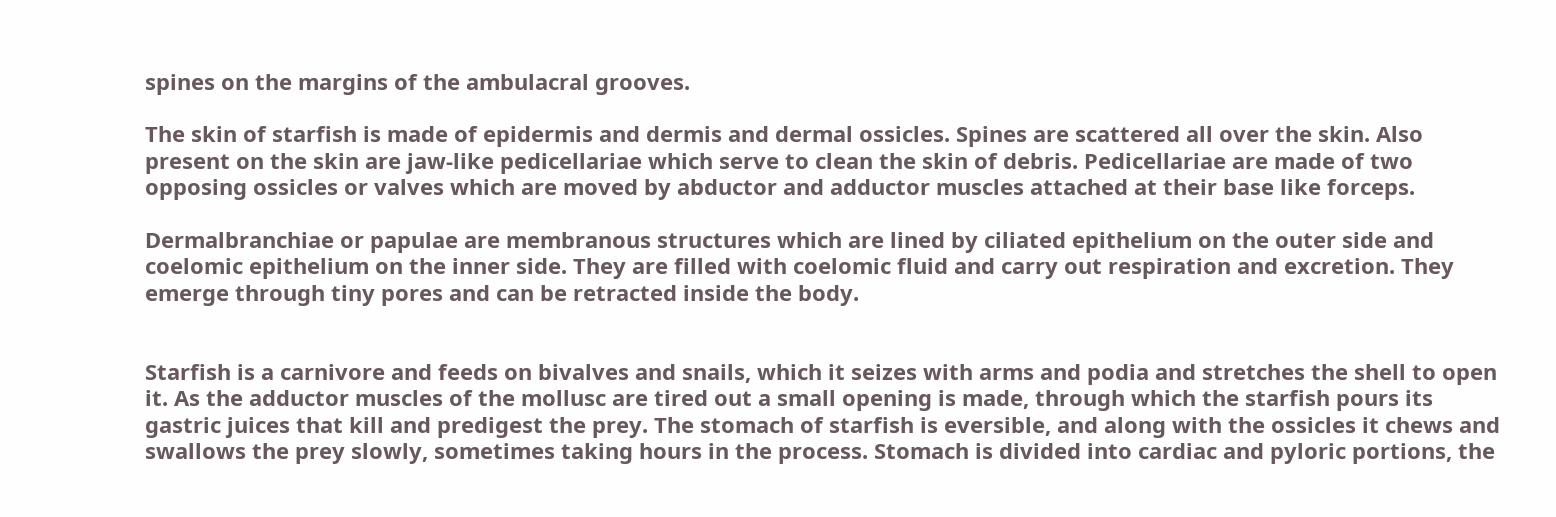spines on the margins of the ambulacral grooves.

The skin of starfish is made of epidermis and dermis and dermal ossicles. Spines are scattered all over the skin. Also present on the skin are jaw-like pedicellariae which serve to clean the skin of debris. Pedicellariae are made of two opposing ossicles or valves which are moved by abductor and adductor muscles attached at their base like forceps.

Dermalbranchiae or papulae are membranous structures which are lined by ciliated epithelium on the outer side and coelomic epithelium on the inner side. They are filled with coelomic fluid and carry out respiration and excretion. They emerge through tiny pores and can be retracted inside the body.


Starfish is a carnivore and feeds on bivalves and snails, which it seizes with arms and podia and stretches the shell to open it. As the adductor muscles of the mollusc are tired out a small opening is made, through which the starfish pours its gastric juices that kill and predigest the prey. The stomach of starfish is eversible, and along with the ossicles it chews and swallows the prey slowly, sometimes taking hours in the process. Stomach is divided into cardiac and pyloric portions, the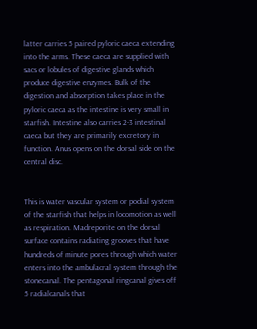latter carries 5 paired pyloric caeca extending into the arms. These caeca are supplied with sacs or lobules of digestive glands which produce digestive enzymes. Bulk of the digestion and absorption takes place in the pyloric caeca as the intestine is very small in starfish. Intestine also carries 2-3 intestinal caeca but they are primarily excretory in function. Anus opens on the dorsal side on the central disc.


This is water vascular system or podial system of the starfish that helps in locomotion as well as respiration. Madreporite on the dorsal surface contains radiating grooves that have hundreds of minute pores through which water enters into the ambulacral system through the stonecanal. The pentagonal ringcanal gives off 5 radialcanals that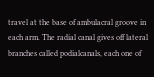travel at the base of ambulacral groove in each arm. The radial canal gives off lateral branches called podialcanals, each one of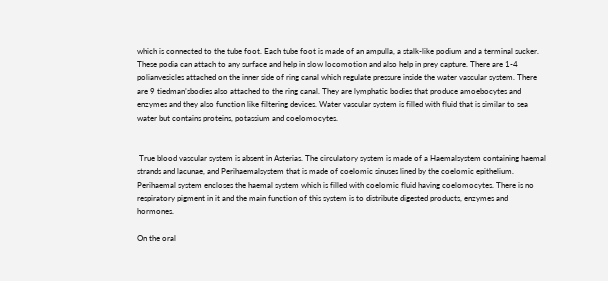which is connected to the tube foot. Each tube foot is made of an ampulla, a stalk-like podium and a terminal sucker. These podia can attach to any surface and help in slow locomotion and also help in prey capture. There are 1-4 polianvesicles attached on the inner side of ring canal which regulate pressure inside the water vascular system. There are 9 tiedman’sbodies also attached to the ring canal. They are lymphatic bodies that produce amoebocytes and enzymes and they also function like filtering devices. Water vascular system is filled with fluid that is similar to sea water but contains proteins, potassium and coelomocytes.


 True blood vascular system is absent in Asterias. The circulatory system is made of a Haemalsystem containing haemal strands and lacunae, and Perihaemalsystem that is made of coelomic sinuses lined by the coelomic epithelium. Perihaemal system encloses the haemal system which is filled with coelomic fluid having coelomocytes. There is no respiratory pigment in it and the main function of this system is to distribute digested products, enzymes and hormones.

On the oral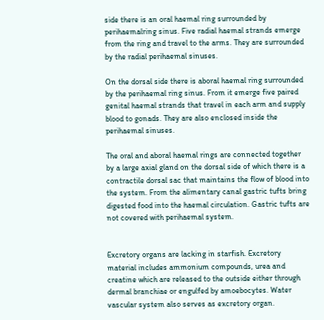side there is an oral haemal ring surrounded by perihaemalring sinus. Five radial haemal strands emerge from the ring and travel to the arms. They are surrounded by the radial perihaemal sinuses.

On the dorsal side there is aboral haemal ring surrounded by the perihaemal ring sinus. From it emerge five paired genital haemal strands that travel in each arm and supply blood to gonads. They are also enclosed inside the perihaemal sinuses.

The oral and aboral haemal rings are connected together by a large axial gland on the dorsal side of which there is a contractile dorsal sac that maintains the flow of blood into the system. From the alimentary canal gastric tufts bring digested food into the haemal circulation. Gastric tufts are not covered with perihaemal system.


Excretory organs are lacking in starfish. Excretory material includes ammonium compounds, urea and creatine which are released to the outside either through dermal branchiae or engulfed by amoebocytes. Water vascular system also serves as excretory organ.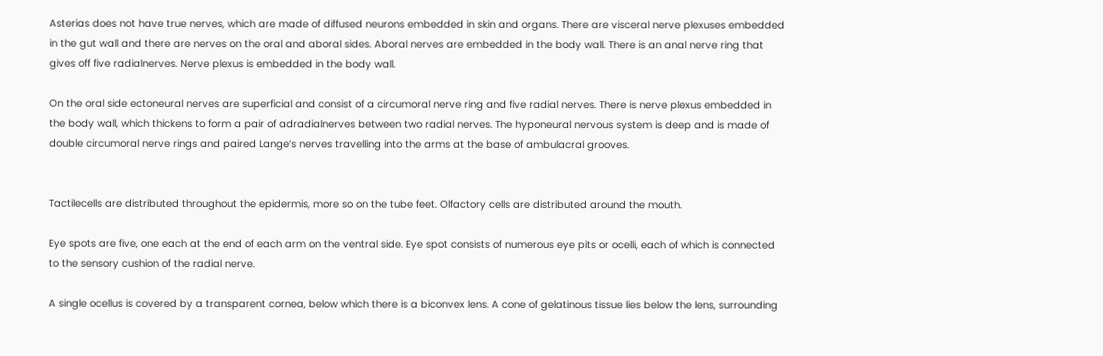Asterias does not have true nerves, which are made of diffused neurons embedded in skin and organs. There are visceral nerve plexuses embedded in the gut wall and there are nerves on the oral and aboral sides. Aboral nerves are embedded in the body wall. There is an anal nerve ring that gives off five radialnerves. Nerve plexus is embedded in the body wall.

On the oral side ectoneural nerves are superficial and consist of a circumoral nerve ring and five radial nerves. There is nerve plexus embedded in the body wall, which thickens to form a pair of adradialnerves between two radial nerves. The hyponeural nervous system is deep and is made of double circumoral nerve rings and paired Lange’s nerves travelling into the arms at the base of ambulacral grooves.


Tactilecells are distributed throughout the epidermis, more so on the tube feet. Olfactory cells are distributed around the mouth.

Eye spots are five, one each at the end of each arm on the ventral side. Eye spot consists of numerous eye pits or ocelli, each of which is connected to the sensory cushion of the radial nerve.

A single ocellus is covered by a transparent cornea, below which there is a biconvex lens. A cone of gelatinous tissue lies below the lens, surrounding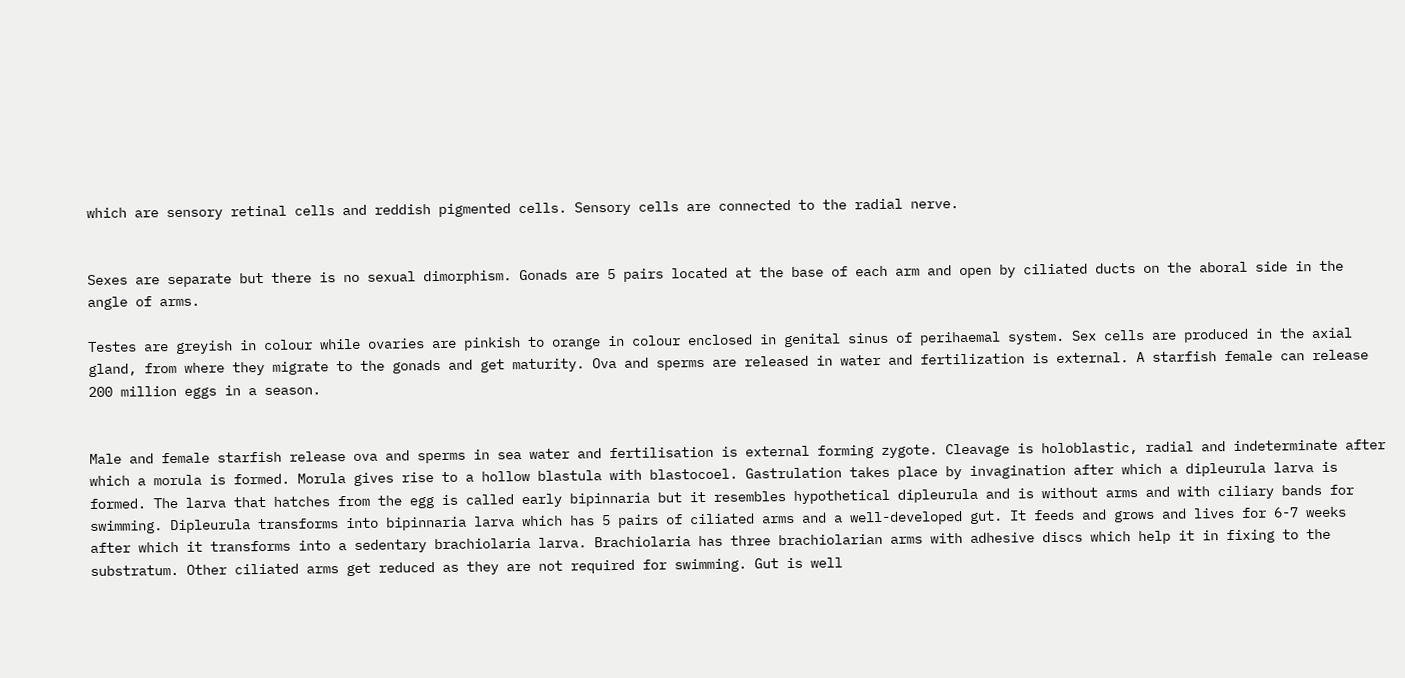which are sensory retinal cells and reddish pigmented cells. Sensory cells are connected to the radial nerve.


Sexes are separate but there is no sexual dimorphism. Gonads are 5 pairs located at the base of each arm and open by ciliated ducts on the aboral side in the angle of arms.

Testes are greyish in colour while ovaries are pinkish to orange in colour enclosed in genital sinus of perihaemal system. Sex cells are produced in the axial gland, from where they migrate to the gonads and get maturity. Ova and sperms are released in water and fertilization is external. A starfish female can release 200 million eggs in a season.


Male and female starfish release ova and sperms in sea water and fertilisation is external forming zygote. Cleavage is holoblastic, radial and indeterminate after which a morula is formed. Morula gives rise to a hollow blastula with blastocoel. Gastrulation takes place by invagination after which a dipleurula larva is formed. The larva that hatches from the egg is called early bipinnaria but it resembles hypothetical dipleurula and is without arms and with ciliary bands for swimming. Dipleurula transforms into bipinnaria larva which has 5 pairs of ciliated arms and a well-developed gut. It feeds and grows and lives for 6-7 weeks after which it transforms into a sedentary brachiolaria larva. Brachiolaria has three brachiolarian arms with adhesive discs which help it in fixing to the substratum. Other ciliated arms get reduced as they are not required for swimming. Gut is well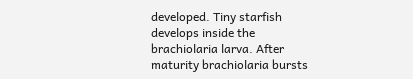developed. Tiny starfish develops inside the brachiolaria larva. After maturity brachiolaria bursts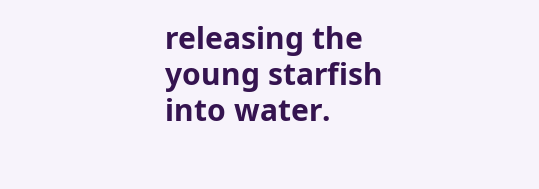releasing the young starfish into water.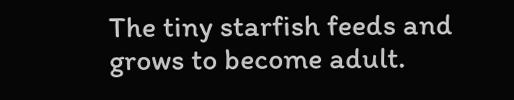The tiny starfish feeds and grows to become adult.